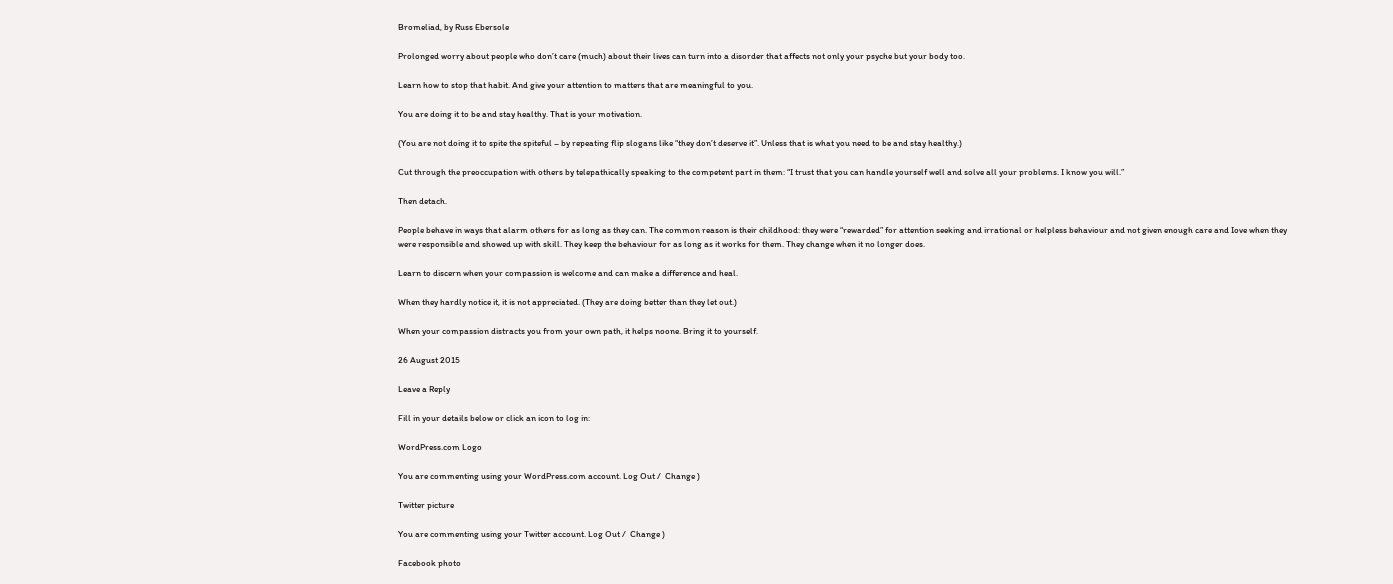Bromeliad, by Russ Ebersole

Prolonged worry about people who don’t care (much) about their lives can turn into a disorder that affects not only your psyche but your body too.

Learn how to stop that habit. And give your attention to matters that are meaningful to you.

You are doing it to be and stay healthy. That is your motivation.

(You are not doing it to spite the spiteful – by repeating flip slogans like “they don’t deserve it”. Unless that is what you need to be and stay healthy.)

Cut through the preoccupation with others by telepathically speaking to the competent part in them: “I trust that you can handle yourself well and solve all your problems. I know you will.”

Then detach.

People behave in ways that alarm others for as long as they can. The common reason is their childhood: they were “rewarded” for attention seeking and irrational or helpless behaviour and not given enough care and Iove when they were responsible and showed up with skill. They keep the behaviour for as long as it works for them. They change when it no longer does.

Learn to discern when your compassion is welcome and can make a difference and heal.

When they hardly notice it, it is not appreciated. (They are doing better than they let out.)

When your compassion distracts you from your own path, it helps noone. Bring it to yourself.

26 August 2015

Leave a Reply

Fill in your details below or click an icon to log in:

WordPress.com Logo

You are commenting using your WordPress.com account. Log Out /  Change )

Twitter picture

You are commenting using your Twitter account. Log Out /  Change )

Facebook photo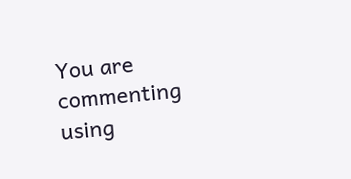You are commenting using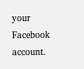your Facebook account.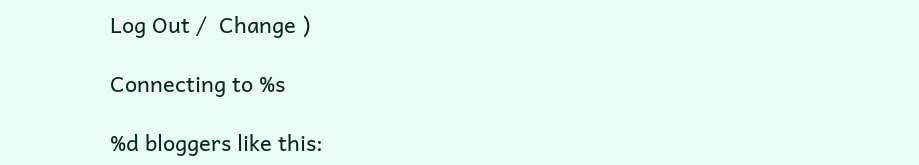Log Out /  Change )

Connecting to %s

%d bloggers like this: